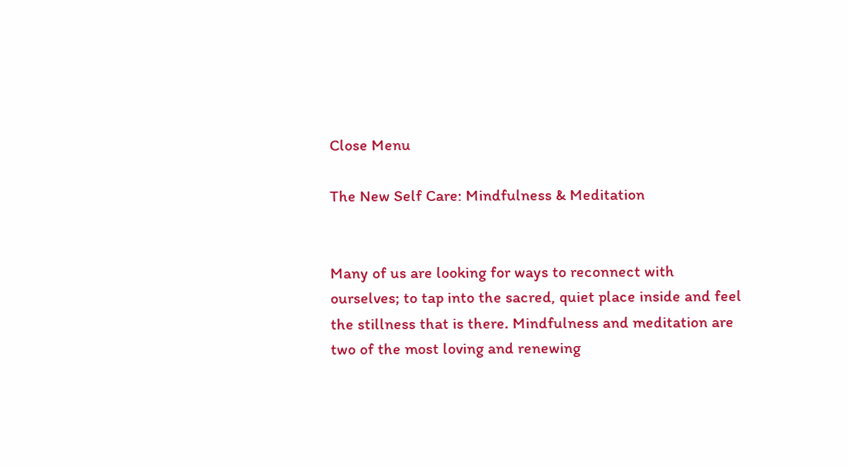Close Menu

The New Self Care: Mindfulness & Meditation


Many of us are looking for ways to reconnect with ourselves; to tap into the sacred, quiet place inside and feel the stillness that is there. Mindfulness and meditation are two of the most loving and renewing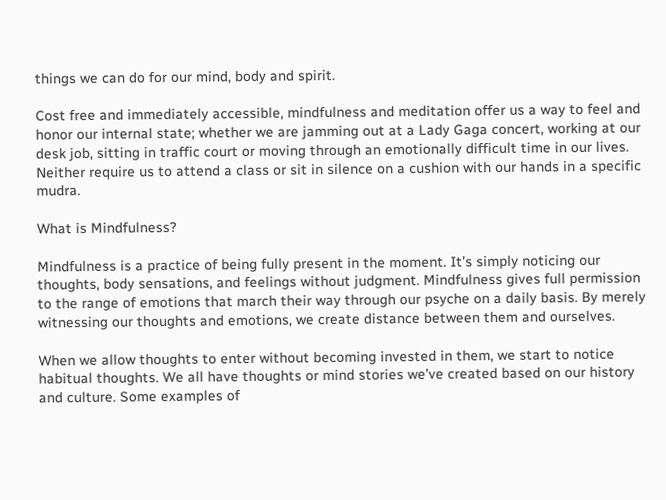things we can do for our mind, body and spirit.

Cost free and immediately accessible, mindfulness and meditation offer us a way to feel and honor our internal state; whether we are jamming out at a Lady Gaga concert, working at our desk job, sitting in traffic court or moving through an emotionally difficult time in our lives. Neither require us to attend a class or sit in silence on a cushion with our hands in a specific mudra.

What is Mindfulness?

Mindfulness is a practice of being fully present in the moment. It’s simply noticing our thoughts, body sensations, and feelings without judgment. Mindfulness gives full permission to the range of emotions that march their way through our psyche on a daily basis. By merely witnessing our thoughts and emotions, we create distance between them and ourselves.

When we allow thoughts to enter without becoming invested in them, we start to notice habitual thoughts. We all have thoughts or mind stories we’ve created based on our history and culture. Some examples of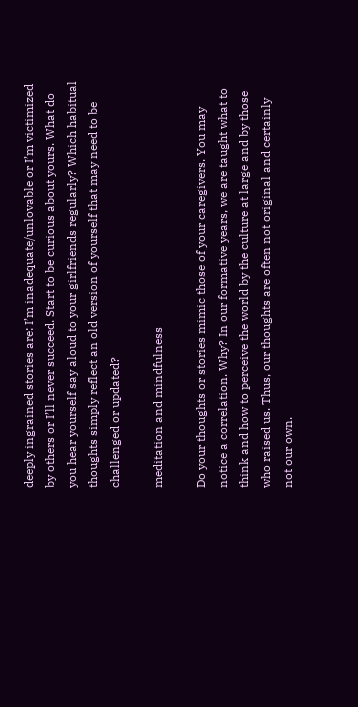deeply ingrained stories are: I’m inadequate/unlovable or I’m victimized by others or I’ll never succeed. Start to be curious about yours. What do you hear yourself say aloud to your girlfriends regularly? Which habitual thoughts simply reflect an old version of yourself that may need to be challenged or updated?

meditation and mindfulness

Do your thoughts or stories mimic those of your caregivers. You may notice a correlation. Why? In our formative years, we are taught what to think and how to perceive the world by the culture at large and by those who raised us. Thus, our thoughts are often not original and certainly not our own.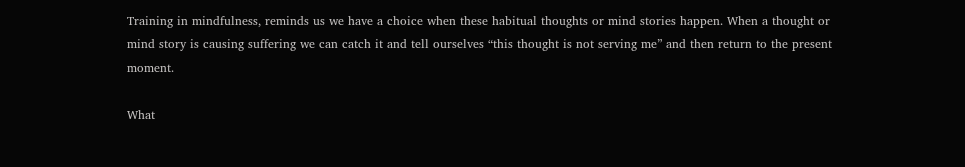Training in mindfulness, reminds us we have a choice when these habitual thoughts or mind stories happen. When a thought or mind story is causing suffering we can catch it and tell ourselves “this thought is not serving me” and then return to the present moment.

What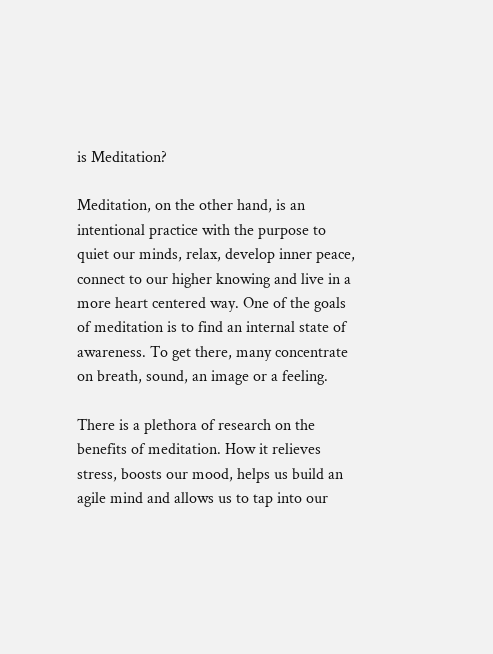is Meditation?

Meditation, on the other hand, is an intentional practice with the purpose to quiet our minds, relax, develop inner peace, connect to our higher knowing and live in a more heart centered way. One of the goals of meditation is to find an internal state of awareness. To get there, many concentrate on breath, sound, an image or a feeling.

There is a plethora of research on the benefits of meditation. How it relieves stress, boosts our mood, helps us build an agile mind and allows us to tap into our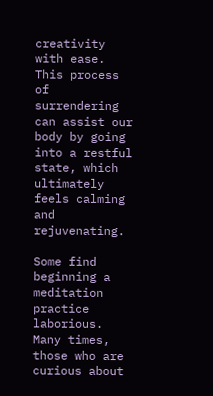creativity with ease. This process of surrendering can assist our body by going into a restful state, which ultimately feels calming and rejuvenating.

Some find beginning a meditation practice laborious. Many times, those who are curious about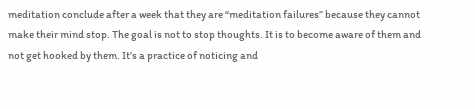meditation conclude after a week that they are “meditation failures” because they cannot make their mind stop. The goal is not to stop thoughts. It is to become aware of them and not get hooked by them. It’s a practice of noticing and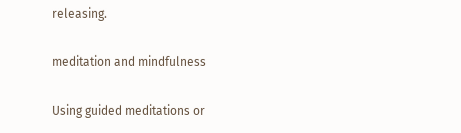releasing.

meditation and mindfulness

Using guided meditations or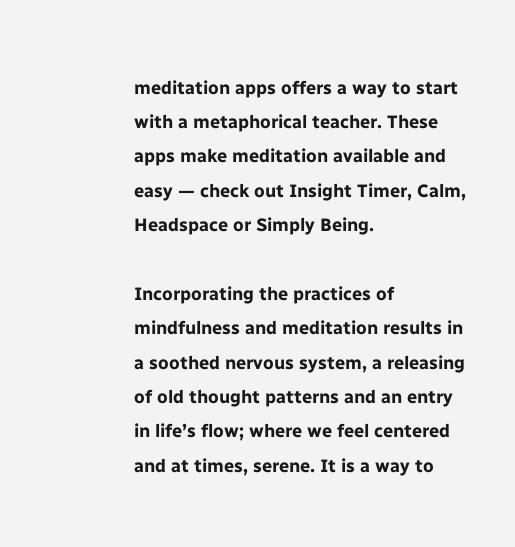meditation apps offers a way to start with a metaphorical teacher. These apps make meditation available and easy — check out Insight Timer, Calm, Headspace or Simply Being.

Incorporating the practices of mindfulness and meditation results in a soothed nervous system, a releasing of old thought patterns and an entry in life’s flow; where we feel centered and at times, serene. It is a way to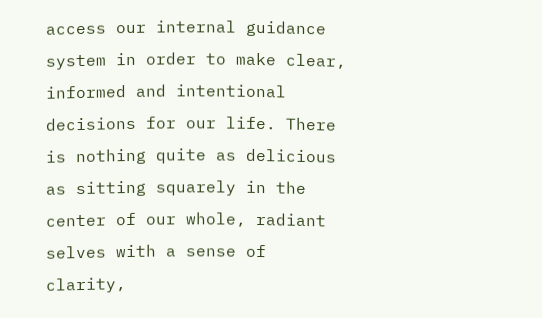access our internal guidance system in order to make clear, informed and intentional decisions for our life. There is nothing quite as delicious as sitting squarely in the center of our whole, radiant selves with a sense of clarity,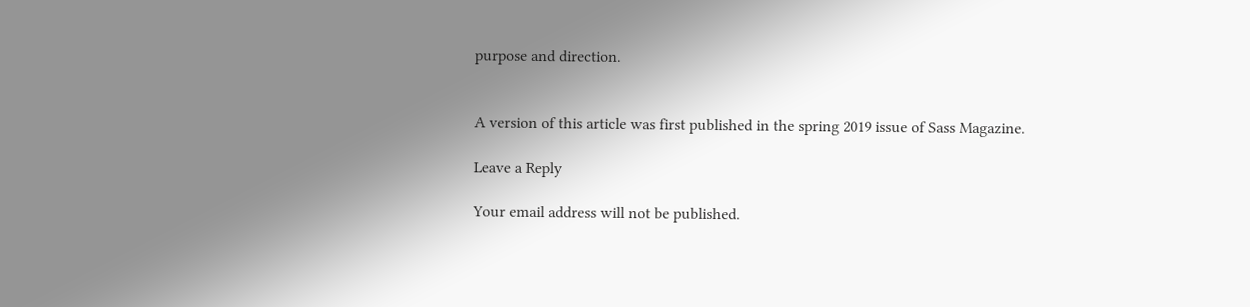purpose and direction.


A version of this article was first published in the spring 2019 issue of Sass Magazine.

Leave a Reply

Your email address will not be published.